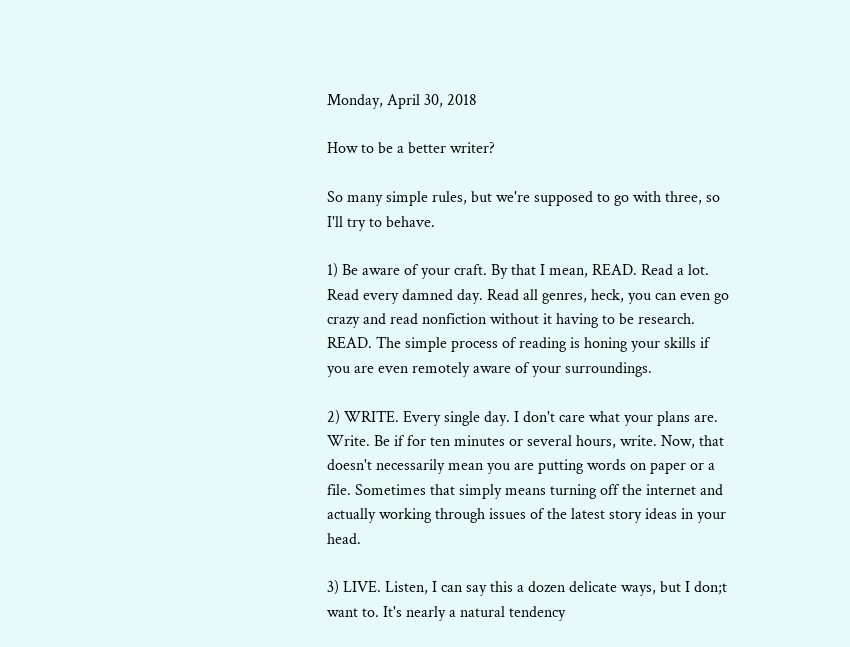Monday, April 30, 2018

How to be a better writer?

So many simple rules, but we're supposed to go with three, so I'll try to behave.

1) Be aware of your craft. By that I mean, READ. Read a lot. Read every damned day. Read all genres, heck, you can even go crazy and read nonfiction without it having to be research. READ. The simple process of reading is honing your skills if you are even remotely aware of your surroundings.

2) WRITE. Every single day. I don't care what your plans are. Write. Be if for ten minutes or several hours, write. Now, that doesn't necessarily mean you are putting words on paper or a file. Sometimes that simply means turning off the internet and actually working through issues of the latest story ideas in your head.

3) LIVE. Listen, I can say this a dozen delicate ways, but I don;t want to. It's nearly a natural tendency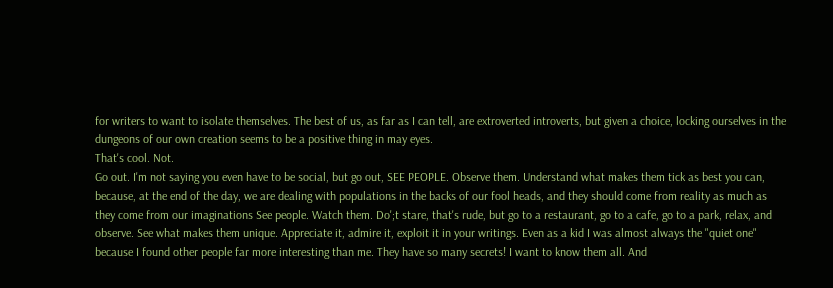for writers to want to isolate themselves. The best of us, as far as I can tell, are extroverted introverts, but given a choice, locking ourselves in the dungeons of our own creation seems to be a positive thing in may eyes.
That's cool. Not.
Go out. I'm not saying you even have to be social, but go out, SEE PEOPLE. Observe them. Understand what makes them tick as best you can, because, at the end of the day, we are dealing with populations in the backs of our fool heads, and they should come from reality as much as they come from our imaginations See people. Watch them. Do';t stare, that's rude, but go to a restaurant, go to a cafe, go to a park, relax, and observe. See what makes them unique. Appreciate it, admire it, exploit it in your writings. Even as a kid I was almost always the "quiet one" because I found other people far more interesting than me. They have so many secrets! I want to know them all. And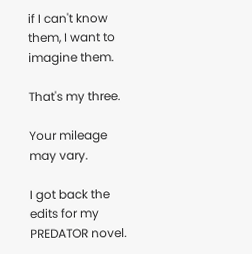if I can't know them, I want to imagine them.

That's my three.

Your mileage may vary.

I got back the edits for my PREDATOR novel.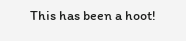This has been a hoot!